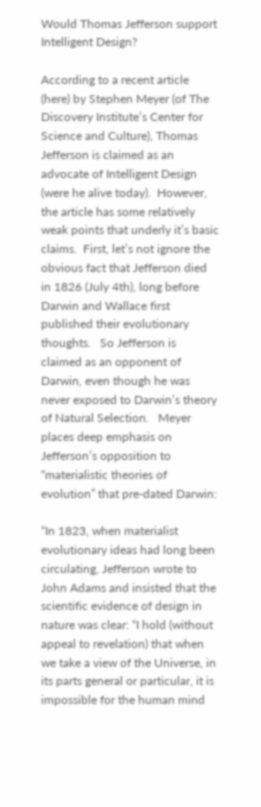Would Thomas Jefferson support Intelligent Design?

According to a recent article (here) by Stephen Meyer (of The Discovery Institute’s Center for Science and Culture), Thomas Jefferson is claimed as an advocate of Intelligent Design (were he alive today).  However, the article has some relatively weak points that underly it’s basic claims.  First, let’s not ignore the obvious fact that Jefferson died in 1826 (July 4th), long before Darwin and Wallace first published their evolutionary thoughts.   So Jefferson is claimed as an opponent of Darwin, even though he was never exposed to Darwin’s theory of Natural Selection.   Meyer places deep emphasis on Jefferson’s opposition to “materialistic theories of evolution” that pre-dated Darwin:

“In 1823, when materialist evolutionary ideas had long been circulating, Jefferson wrote to John Adams and insisted that the scientific evidence of design in nature was clear: “I hold (without appeal to revelation) that when we take a view of the Universe, in its parts general or particular, it is impossible for the human mind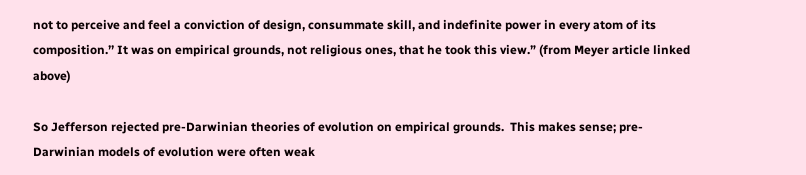not to perceive and feel a conviction of design, consummate skill, and indefinite power in every atom of its composition.’’ It was on empirical grounds, not religious ones, that he took this view.” (from Meyer article linked above)

So Jefferson rejected pre-Darwinian theories of evolution on empirical grounds.  This makes sense; pre-Darwinian models of evolution were often weak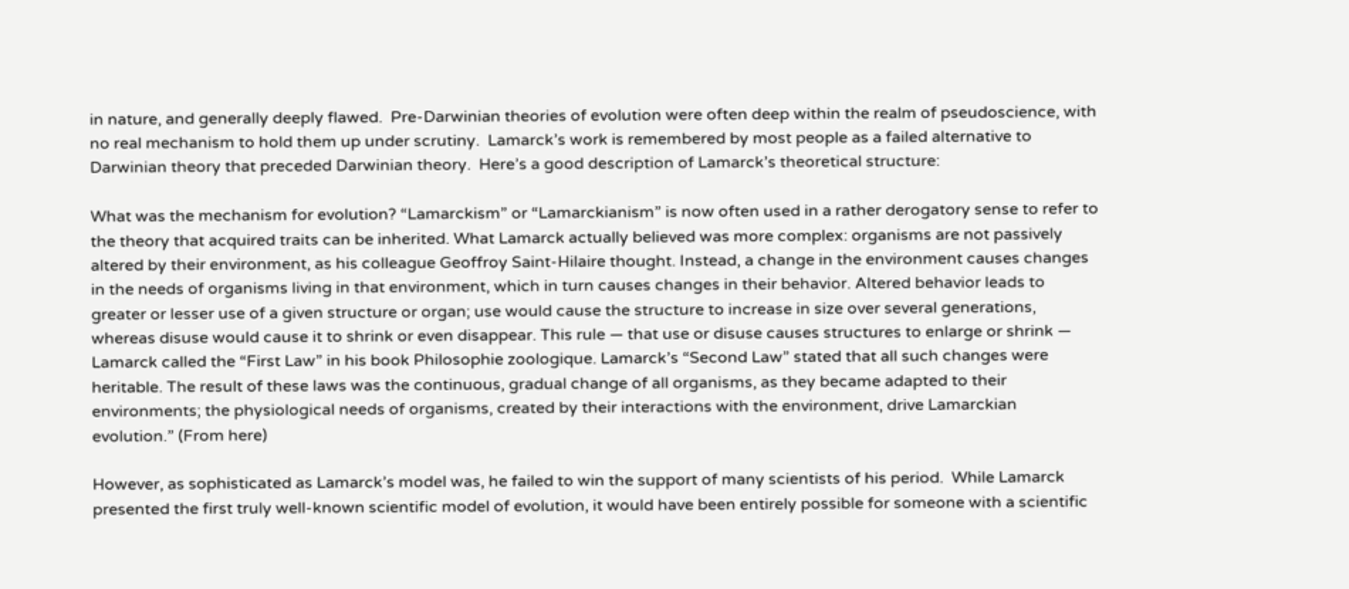in nature, and generally deeply flawed.  Pre-Darwinian theories of evolution were often deep within the realm of pseudoscience, with no real mechanism to hold them up under scrutiny.  Lamarck’s work is remembered by most people as a failed alternative to Darwinian theory that preceded Darwinian theory.  Here’s a good description of Lamarck’s theoretical structure:

What was the mechanism for evolution? “Lamarckism” or “Lamarckianism” is now often used in a rather derogatory sense to refer to the theory that acquired traits can be inherited. What Lamarck actually believed was more complex: organisms are not passively altered by their environment, as his colleague Geoffroy Saint-Hilaire thought. Instead, a change in the environment causes changes in the needs of organisms living in that environment, which in turn causes changes in their behavior. Altered behavior leads to greater or lesser use of a given structure or organ; use would cause the structure to increase in size over several generations, whereas disuse would cause it to shrink or even disappear. This rule — that use or disuse causes structures to enlarge or shrink — Lamarck called the “First Law” in his book Philosophie zoologique. Lamarck’s “Second Law” stated that all such changes were heritable. The result of these laws was the continuous, gradual change of all organisms, as they became adapted to their environments; the physiological needs of organisms, created by their interactions with the environment, drive Lamarckian evolution.” (From here)

However, as sophisticated as Lamarck’s model was, he failed to win the support of many scientists of his period.  While Lamarck presented the first truly well-known scientific model of evolution, it would have been entirely possible for someone with a scientific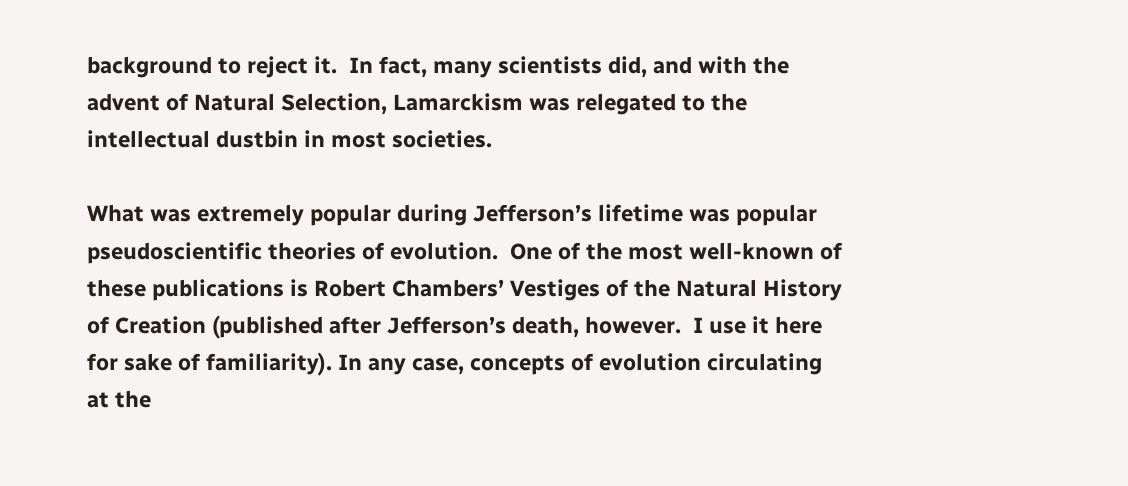background to reject it.  In fact, many scientists did, and with the advent of Natural Selection, Lamarckism was relegated to the intellectual dustbin in most societies.

What was extremely popular during Jefferson’s lifetime was popular pseudoscientific theories of evolution.  One of the most well-known of these publications is Robert Chambers’ Vestiges of the Natural History of Creation (published after Jefferson’s death, however.  I use it here for sake of familiarity). In any case, concepts of evolution circulating at the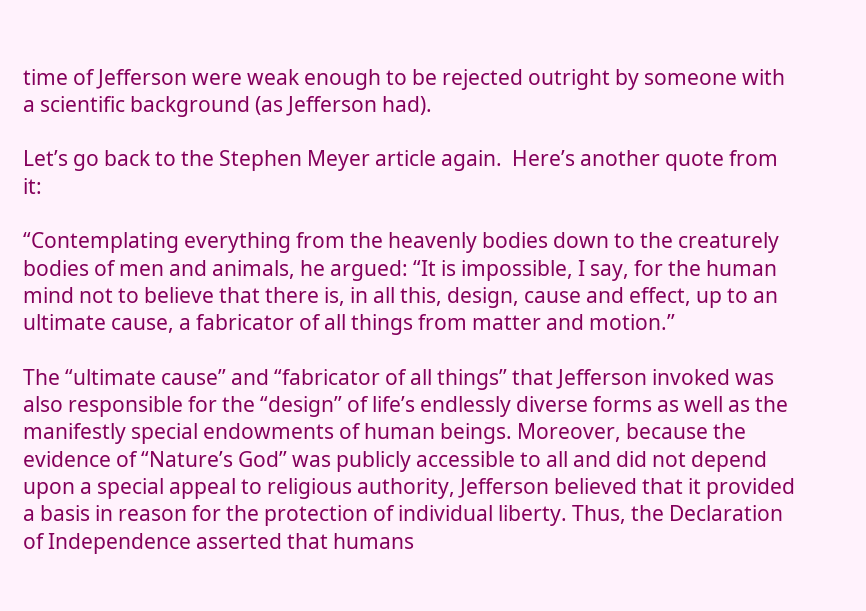time of Jefferson were weak enough to be rejected outright by someone with a scientific background (as Jefferson had).

Let’s go back to the Stephen Meyer article again.  Here’s another quote from it:

“Contemplating everything from the heavenly bodies down to the creaturely bodies of men and animals, he argued: “It is impossible, I say, for the human mind not to believe that there is, in all this, design, cause and effect, up to an ultimate cause, a fabricator of all things from matter and motion.’’

The “ultimate cause’’ and “fabricator of all things’’ that Jefferson invoked was also responsible for the “design’’ of life’s endlessly diverse forms as well as the manifestly special endowments of human beings. Moreover, because the evidence of “Nature’s God’’ was publicly accessible to all and did not depend upon a special appeal to religious authority, Jefferson believed that it provided a basis in reason for the protection of individual liberty. Thus, the Declaration of Independence asserted that humans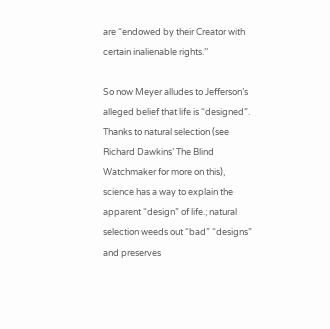are “endowed by their Creator with certain inalienable rights.’’

So now Meyer alludes to Jefferson’s alleged belief that life is “designed”.  Thanks to natural selection (see Richard Dawkins’ The Blind Watchmaker for more on this), science has a way to explain the apparent “design” of life.; natural selection weeds out “bad” “designs” and preserves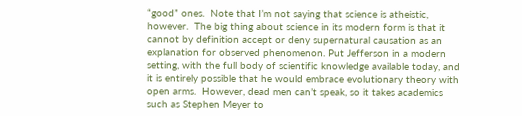“good” ones.  Note that I’m not saying that science is atheistic, however.  The big thing about science in its modern form is that it cannot by definition accept or deny supernatural causation as an explanation for observed phenomenon. Put Jefferson in a modern setting, with the full body of scientific knowledge available today, and it is entirely possible that he would embrace evolutionary theory with open arms.  However, dead men can’t speak, so it takes academics such as Stephen Meyer to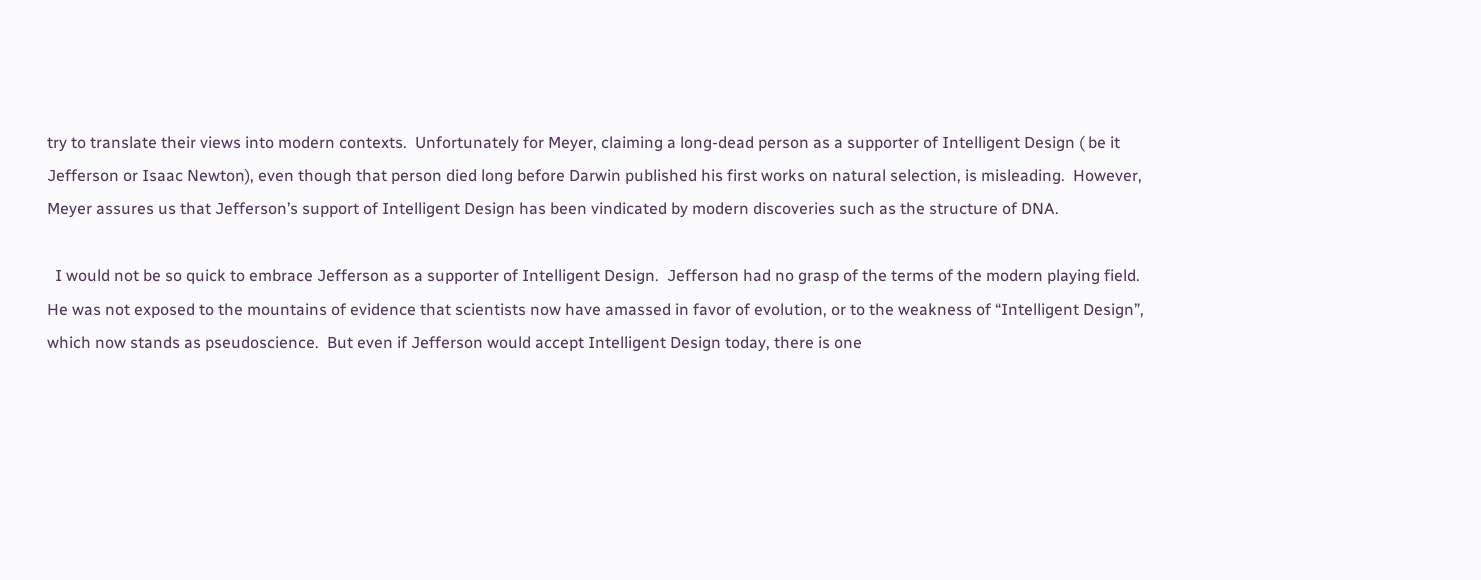try to translate their views into modern contexts.  Unfortunately for Meyer, claiming a long-dead person as a supporter of Intelligent Design ( be it Jefferson or Isaac Newton), even though that person died long before Darwin published his first works on natural selection, is misleading.  However, Meyer assures us that Jefferson’s support of Intelligent Design has been vindicated by modern discoveries such as the structure of DNA.

  I would not be so quick to embrace Jefferson as a supporter of Intelligent Design.  Jefferson had no grasp of the terms of the modern playing field.  He was not exposed to the mountains of evidence that scientists now have amassed in favor of evolution, or to the weakness of “Intelligent Design”, which now stands as pseudoscience.  But even if Jefferson would accept Intelligent Design today, there is one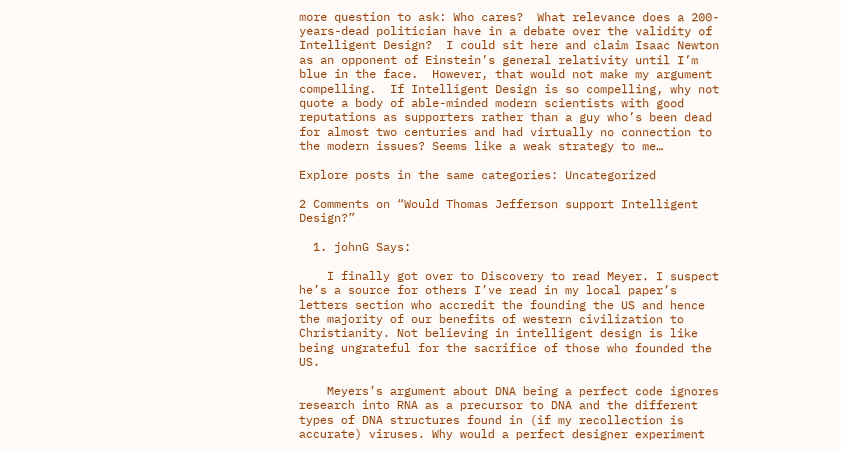more question to ask: Who cares?  What relevance does a 200-years-dead politician have in a debate over the validity of Intelligent Design?  I could sit here and claim Isaac Newton as an opponent of Einstein’s general relativity until I’m blue in the face.  However, that would not make my argument compelling.  If Intelligent Design is so compelling, why not quote a body of able-minded modern scientists with good reputations as supporters rather than a guy who’s been dead for almost two centuries and had virtually no connection to the modern issues? Seems like a weak strategy to me…

Explore posts in the same categories: Uncategorized

2 Comments on “Would Thomas Jefferson support Intelligent Design?”

  1. johnG Says:

    I finally got over to Discovery to read Meyer. I suspect he’s a source for others I’ve read in my local paper’s letters section who accredit the founding the US and hence the majority of our benefits of western civilization to Christianity. Not believing in intelligent design is like being ungrateful for the sacrifice of those who founded the US.

    Meyers’s argument about DNA being a perfect code ignores research into RNA as a precursor to DNA and the different types of DNA structures found in (if my recollection is accurate) viruses. Why would a perfect designer experiment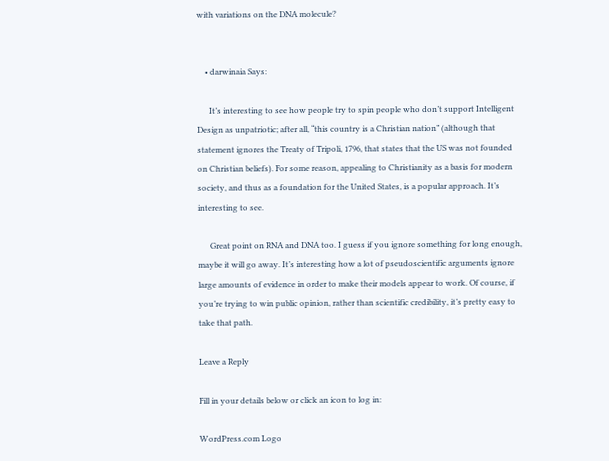with variations on the DNA molecule?


    • darwinaia Says:

      It’s interesting to see how people try to spin people who don’t support Intelligent Design as unpatriotic; after all, “this country is a Christian nation” (although that statement ignores the Treaty of Tripoli, 1796, that states that the US was not founded on Christian beliefs). For some reason, appealing to Christianity as a basis for modern society, and thus as a foundation for the United States, is a popular approach. It’s interesting to see.

      Great point on RNA and DNA too. I guess if you ignore something for long enough, maybe it will go away. It’s interesting how a lot of pseudoscientific arguments ignore large amounts of evidence in order to make their models appear to work. Of course, if you’re trying to win public opinion, rather than scientific credibility, it’s pretty easy to take that path.

Leave a Reply

Fill in your details below or click an icon to log in:

WordPress.com Logo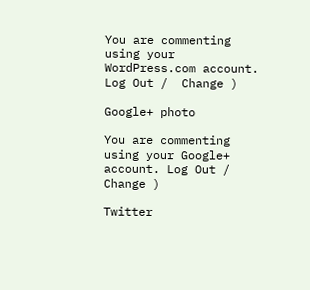You are commenting using your WordPress.com account. Log Out /  Change )

Google+ photo

You are commenting using your Google+ account. Log Out /  Change )

Twitter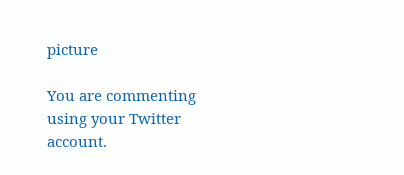picture

You are commenting using your Twitter account.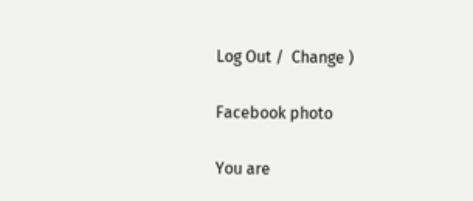Log Out /  Change )

Facebook photo

You are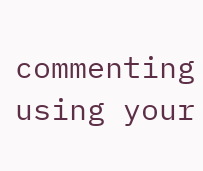commenting using your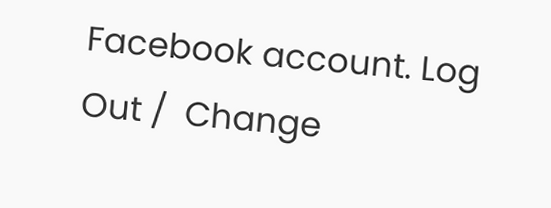Facebook account. Log Out /  Change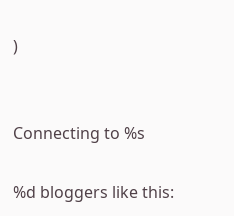)


Connecting to %s

%d bloggers like this: